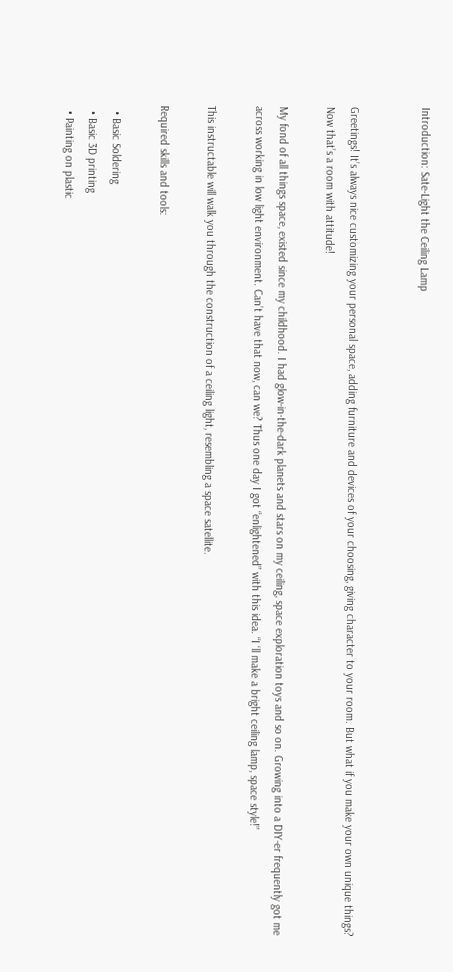Introduction: Sate-Light the Ceiling Lamp


Greetings! It’s always nice customizing your personal space, adding furniture and devices of your choosing, giving character to your room. But what if you make your own unique things? Now that’s a room with attitude!

My fond of all things space, existed since my childhood. I had glow-in-the-dark planets and stars on my ceiling, space exploration toys and so on. Growing into a DIY-er frequently got me across working in low light environment. Can’t have that now, can we? Thus one day I got “enlightened” with this idea. “I ‘ll make a bright ceiling lamp, space style!”

This instructable will walk you through the construction of a ceiling light, resembling a space satellite.

Required skills and tools:

  • Basic Soldering
  • Basic 3D printing
  • Painting on plastic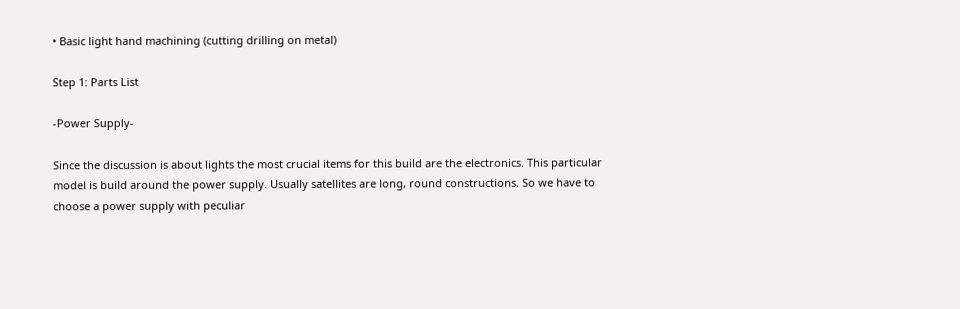• Basic light hand machining (cutting drilling on metal)

Step 1: Parts List

-Power Supply-

Since the discussion is about lights the most crucial items for this build are the electronics. This particular model is build around the power supply. Usually satellites are long, round constructions. So we have to choose a power supply with peculiar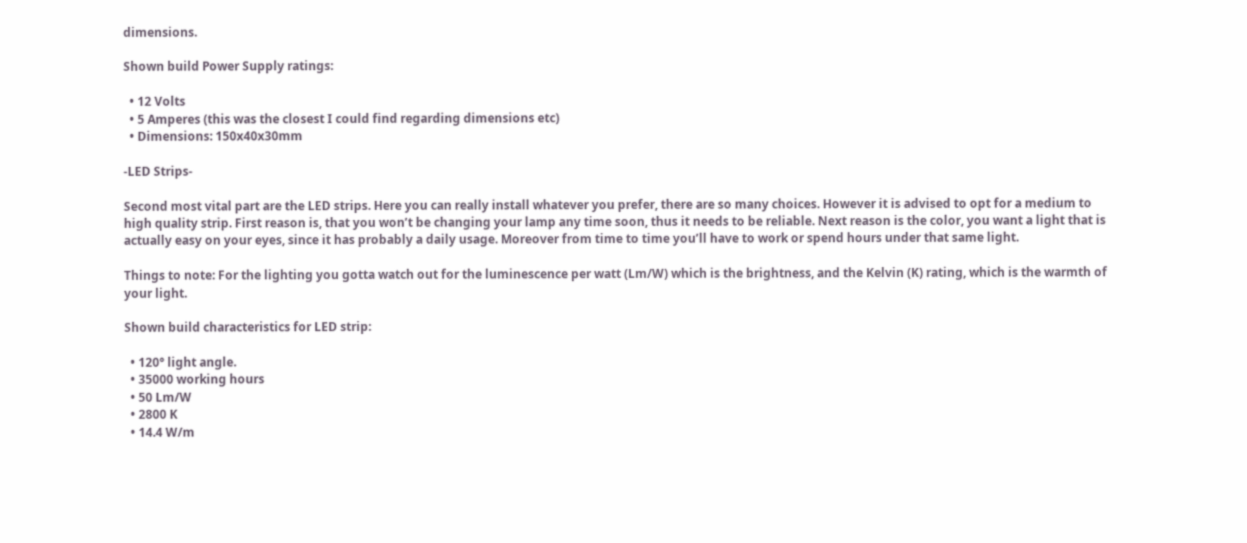dimensions.

Shown build Power Supply ratings:

  • 12 Volts
  • 5 Amperes (this was the closest I could find regarding dimensions etc)
  • Dimensions: 150x40x30mm

-LED Strips-

Second most vital part are the LED strips. Here you can really install whatever you prefer, there are so many choices. However it is advised to opt for a medium to high quality strip. First reason is, that you won’t be changing your lamp any time soon, thus it needs to be reliable. Next reason is the color, you want a light that is actually easy on your eyes, since it has probably a daily usage. Moreover from time to time you’ll have to work or spend hours under that same light.

Things to note: For the lighting you gotta watch out for the luminescence per watt (Lm/W) which is the brightness, and the Kelvin (K) rating, which is the warmth of your light.

Shown build characteristics for LED strip:

  • 120° light angle.
  • 35000 working hours
  • 50 Lm/W
  • 2800 K
  • 14.4 W/m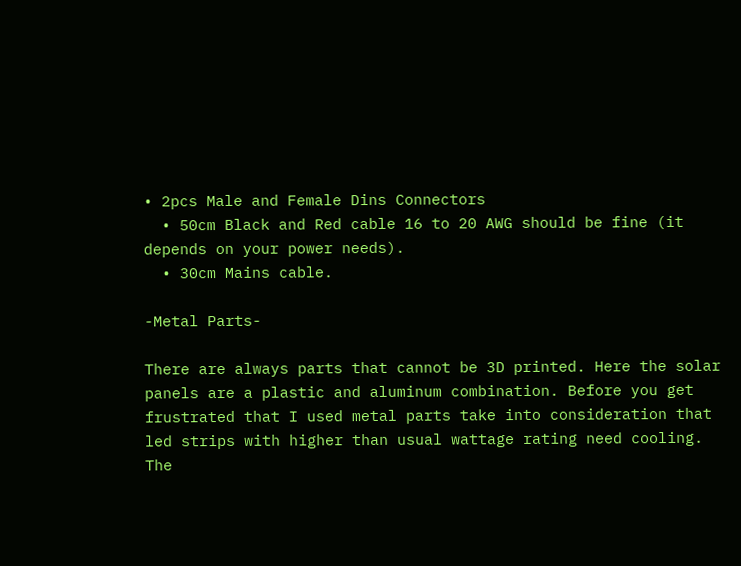• 2pcs Male and Female Dins Connectors
  • 50cm Black and Red cable 16 to 20 AWG should be fine (it depends on your power needs).
  • 30cm Mains cable.

-Metal Parts-

There are always parts that cannot be 3D printed. Here the solar panels are a plastic and aluminum combination. Before you get frustrated that I used metal parts take into consideration that led strips with higher than usual wattage rating need cooling. The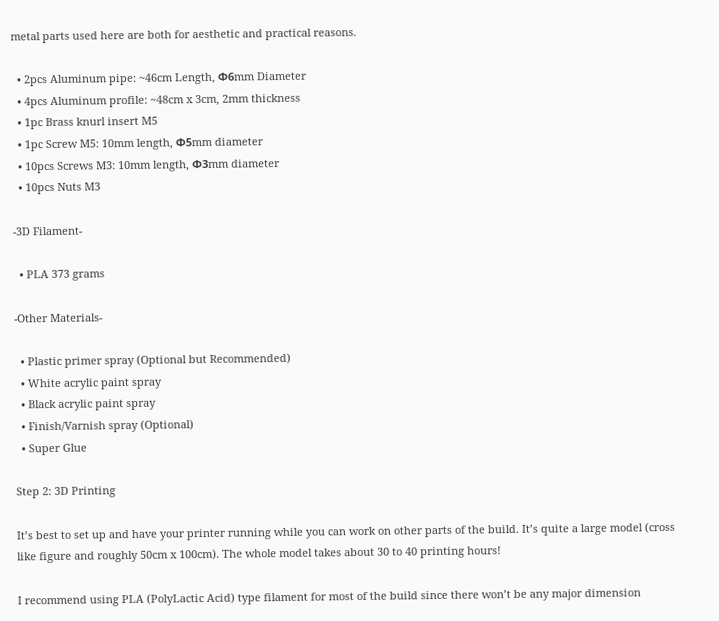metal parts used here are both for aesthetic and practical reasons.

  • 2pcs Aluminum pipe: ~46cm Length, Φ6mm Diameter
  • 4pcs Aluminum profile: ~48cm x 3cm, 2mm thickness
  • 1pc Brass knurl insert M5
  • 1pc Screw M5: 10mm length, Φ5mm diameter
  • 10pcs Screws M3: 10mm length, Φ3mm diameter
  • 10pcs Nuts M3

-3D Filament-

  • PLA 373 grams

-Other Materials-

  • Plastic primer spray (Optional but Recommended)
  • White acrylic paint spray
  • Black acrylic paint spray
  • Finish/Varnish spray (Optional)
  • Super Glue

Step 2: 3D Printing

It’s best to set up and have your printer running while you can work on other parts of the build. It’s quite a large model (cross like figure and roughly 50cm x 100cm). The whole model takes about 30 to 40 printing hours!

I recommend using PLA (PolyLactic Acid) type filament for most of the build since there won’t be any major dimension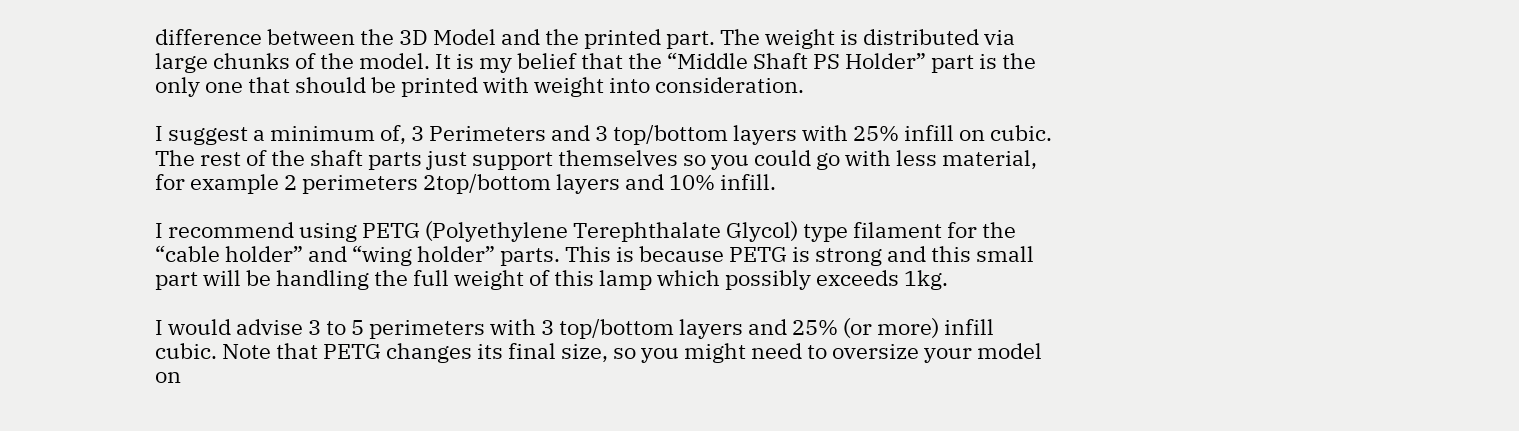difference between the 3D Model and the printed part. The weight is distributed via large chunks of the model. It is my belief that the “Middle Shaft PS Holder” part is the only one that should be printed with weight into consideration.

I suggest a minimum of, 3 Perimeters and 3 top/bottom layers with 25% infill on cubic. The rest of the shaft parts just support themselves so you could go with less material, for example 2 perimeters 2top/bottom layers and 10% infill.

I recommend using PETG (Polyethylene Terephthalate Glycol) type filament for the “cable holder” and “wing holder” parts. This is because PETG is strong and this small part will be handling the full weight of this lamp which possibly exceeds 1kg.

I would advise 3 to 5 perimeters with 3 top/bottom layers and 25% (or more) infill cubic. Note that PETG changes its final size, so you might need to oversize your model on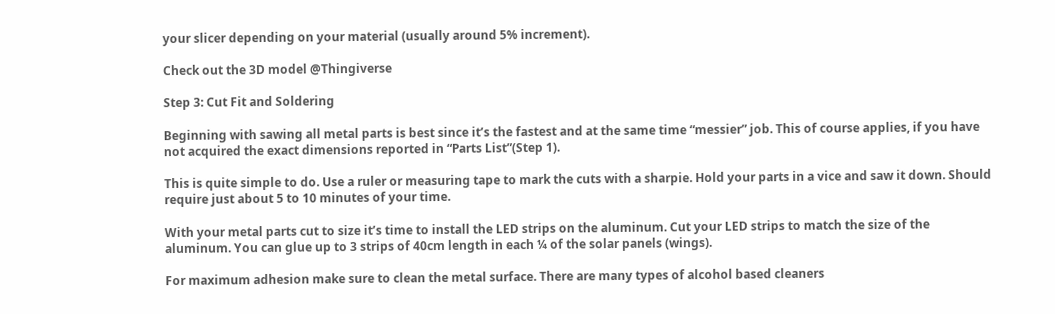your slicer depending on your material (usually around 5% increment).

Check out the 3D model @Thingiverse

Step 3: Cut Fit and Soldering

Beginning with sawing all metal parts is best since it’s the fastest and at the same time “messier” job. This of course applies, if you have not acquired the exact dimensions reported in “Parts List”(Step 1).

This is quite simple to do. Use a ruler or measuring tape to mark the cuts with a sharpie. Hold your parts in a vice and saw it down. Should require just about 5 to 10 minutes of your time.

With your metal parts cut to size it’s time to install the LED strips on the aluminum. Cut your LED strips to match the size of the aluminum. You can glue up to 3 strips of 40cm length in each ¼ of the solar panels (wings).

For maximum adhesion make sure to clean the metal surface. There are many types of alcohol based cleaners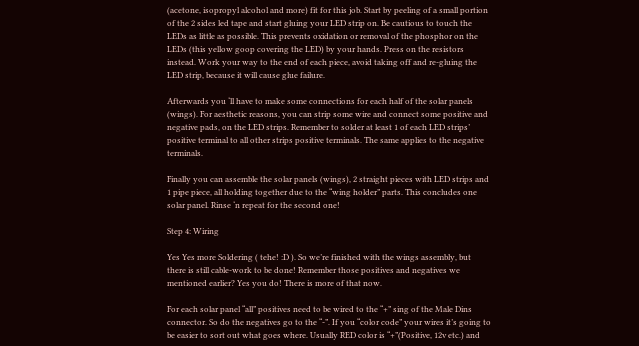(acetone, isopropyl alcohol and more) fit for this job. Start by peeling of a small portion of the 2 sides led tape and start gluing your LED strip on. Be cautious to touch the LEDs as little as possible. This prevents oxidation or removal of the phosphor on the LEDs (this yellow goop covering the LED) by your hands. Press on the resistors instead. Work your way to the end of each piece, avoid taking off and re-gluing the LED strip, because it will cause glue failure.

Afterwards you ‘ll have to make some connections for each half of the solar panels (wings). For aesthetic reasons, you can strip some wire and connect some positive and negative pads, on the LED strips. Remember to solder at least 1 of each LED strips’ positive terminal to all other strips positive terminals. The same applies to the negative terminals.

Finally you can assemble the solar panels (wings), 2 straight pieces with LED strips and 1 pipe piece, all holding together due to the “wing holder” parts. This concludes one solar panel. Rinse ‘n repeat for the second one!

Step 4: Wiring

Yes Yes more Soldering ( tehe! :D ). So we’re finished with the wings assembly, but there is still cable-work to be done! Remember those positives and negatives we mentioned earlier? Yes you do! There is more of that now.

For each solar panel “all” positives need to be wired to the “+” sing of the Male Dins connector. So do the negatives go to the “-”. If you “color code” your wires it’s going to be easier to sort out what goes where. Usually RED color is “+”(Positive, 12v etc.) and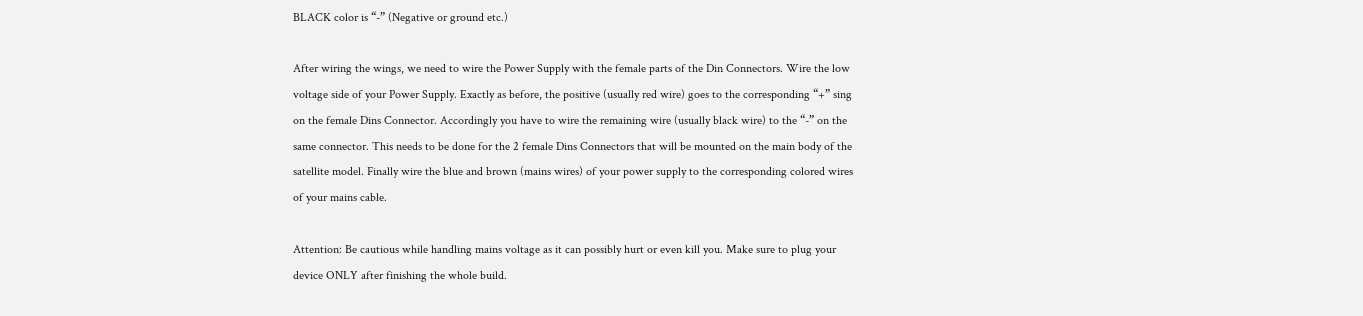BLACK color is “-” (Negative or ground etc.)

After wiring the wings, we need to wire the Power Supply with the female parts of the Din Connectors. Wire the low voltage side of your Power Supply. Exactly as before, the positive (usually red wire) goes to the corresponding “+” sing on the female Dins Connector. Accordingly you have to wire the remaining wire (usually black wire) to the “-” on the same connector. This needs to be done for the 2 female Dins Connectors that will be mounted on the main body of the satellite model. Finally wire the blue and brown (mains wires) of your power supply to the corresponding colored wires of your mains cable.

Attention: Be cautious while handling mains voltage as it can possibly hurt or even kill you. Make sure to plug your device ONLY after finishing the whole build.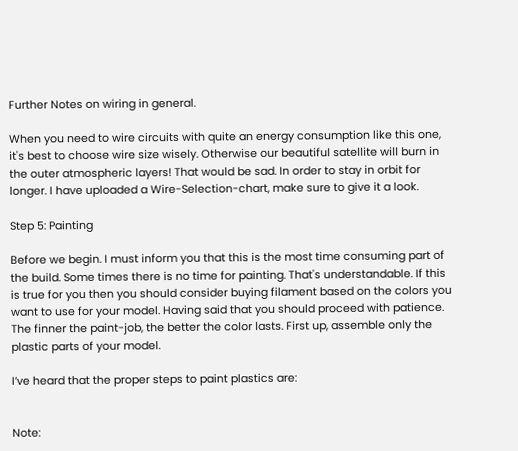Further Notes on wiring in general.

When you need to wire circuits with quite an energy consumption like this one, it's best to choose wire size wisely. Otherwise our beautiful satellite will burn in the outer atmospheric layers! That would be sad. In order to stay in orbit for longer. I have uploaded a Wire-Selection-chart, make sure to give it a look.

Step 5: Painting

Before we begin. I must inform you that this is the most time consuming part of the build. Some times there is no time for painting. That's understandable. If this is true for you then you should consider buying filament based on the colors you want to use for your model. Having said that you should proceed with patience. The finner the paint-job, the better the color lasts. First up, assemble only the plastic parts of your model.

I’ve heard that the proper steps to paint plastics are:


Note: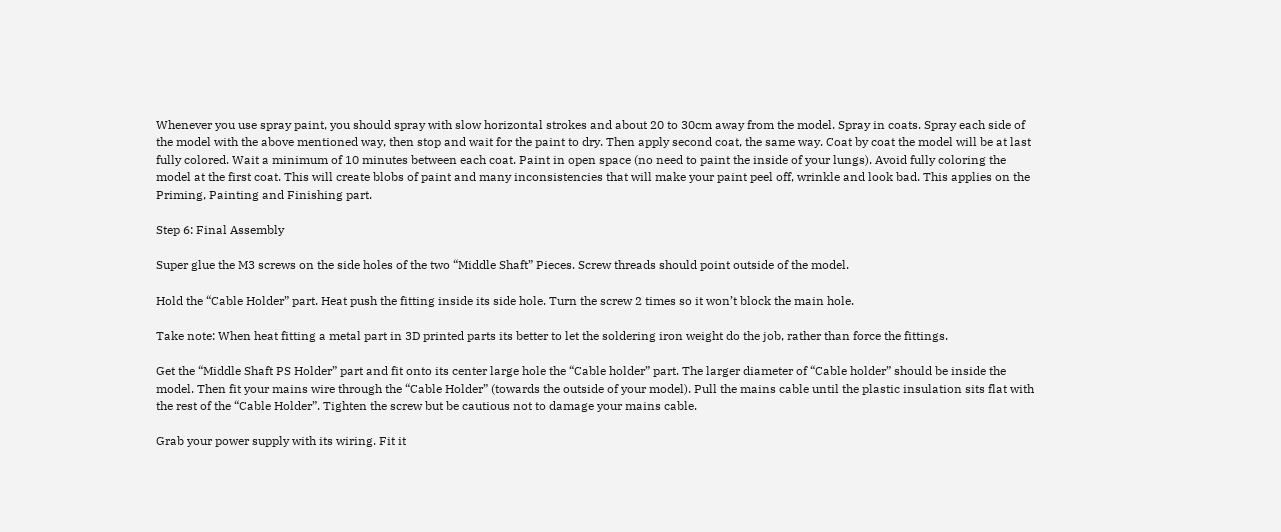Whenever you use spray paint, you should spray with slow horizontal strokes and about 20 to 30cm away from the model. Spray in coats. Spray each side of the model with the above mentioned way, then stop and wait for the paint to dry. Then apply second coat, the same way. Coat by coat the model will be at last fully colored. Wait a minimum of 10 minutes between each coat. Paint in open space (no need to paint the inside of your lungs). Avoid fully coloring the model at the first coat. This will create blobs of paint and many inconsistencies that will make your paint peel off, wrinkle and look bad. This applies on the Priming, Painting and Finishing part.

Step 6: Final Assembly

Super glue the M3 screws on the side holes of the two “Middle Shaft” Pieces. Screw threads should point outside of the model.

Hold the “Cable Holder” part. Heat push the fitting inside its side hole. Turn the screw 2 times so it won’t block the main hole.

Take note: When heat fitting a metal part in 3D printed parts its better to let the soldering iron weight do the job, rather than force the fittings.

Get the “Middle Shaft PS Holder” part and fit onto its center large hole the “Cable holder” part. The larger diameter of “Cable holder” should be inside the model. Then fit your mains wire through the “Cable Holder” (towards the outside of your model). Pull the mains cable until the plastic insulation sits flat with the rest of the “Cable Holder”. Tighten the screw but be cautious not to damage your mains cable.

Grab your power supply with its wiring. Fit it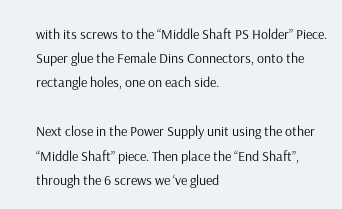with its screws to the “Middle Shaft PS Holder” Piece. Super glue the Female Dins Connectors, onto the rectangle holes, one on each side.

Next close in the Power Supply unit using the other “Middle Shaft” piece. Then place the “End Shaft”, through the 6 screws we ‘ve glued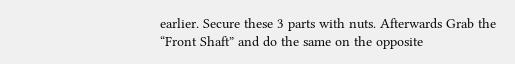earlier. Secure these 3 parts with nuts. Afterwards Grab the “Front Shaft” and do the same on the opposite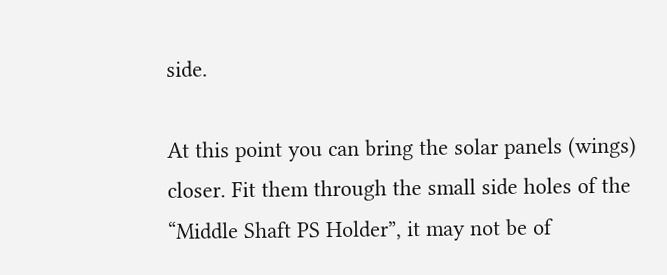side.

At this point you can bring the solar panels (wings) closer. Fit them through the small side holes of the “Middle Shaft PS Holder”, it may not be of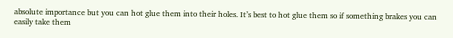absolute importance but you can hot glue them into their holes. It’s best to hot glue them so if something brakes you can easily take them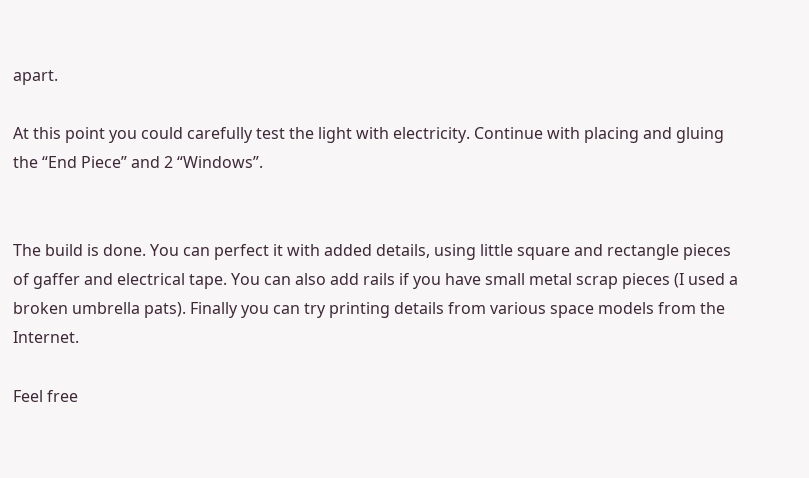apart.

At this point you could carefully test the light with electricity. Continue with placing and gluing the “End Piece” and 2 “Windows”.


The build is done. You can perfect it with added details, using little square and rectangle pieces of gaffer and electrical tape. You can also add rails if you have small metal scrap pieces (I used a broken umbrella pats). Finally you can try printing details from various space models from the Internet.

Feel free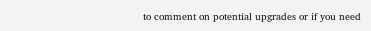to comment on potential upgrades or if you need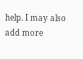help. I may also add more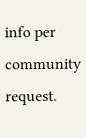info per community request.